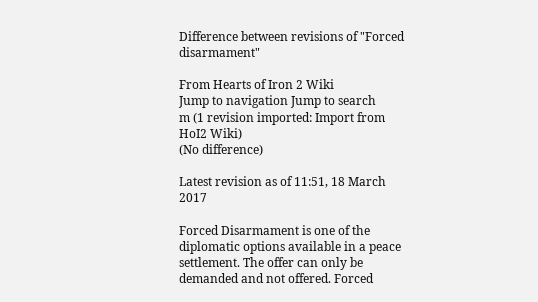Difference between revisions of "Forced disarmament"

From Hearts of Iron 2 Wiki
Jump to navigation Jump to search
m (1 revision imported: Import from HoI2 Wiki)
(No difference)

Latest revision as of 11:51, 18 March 2017

Forced Disarmament is one of the diplomatic options available in a peace settlement. The offer can only be demanded and not offered. Forced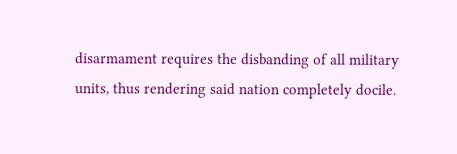disarmament requires the disbanding of all military units, thus rendering said nation completely docile.